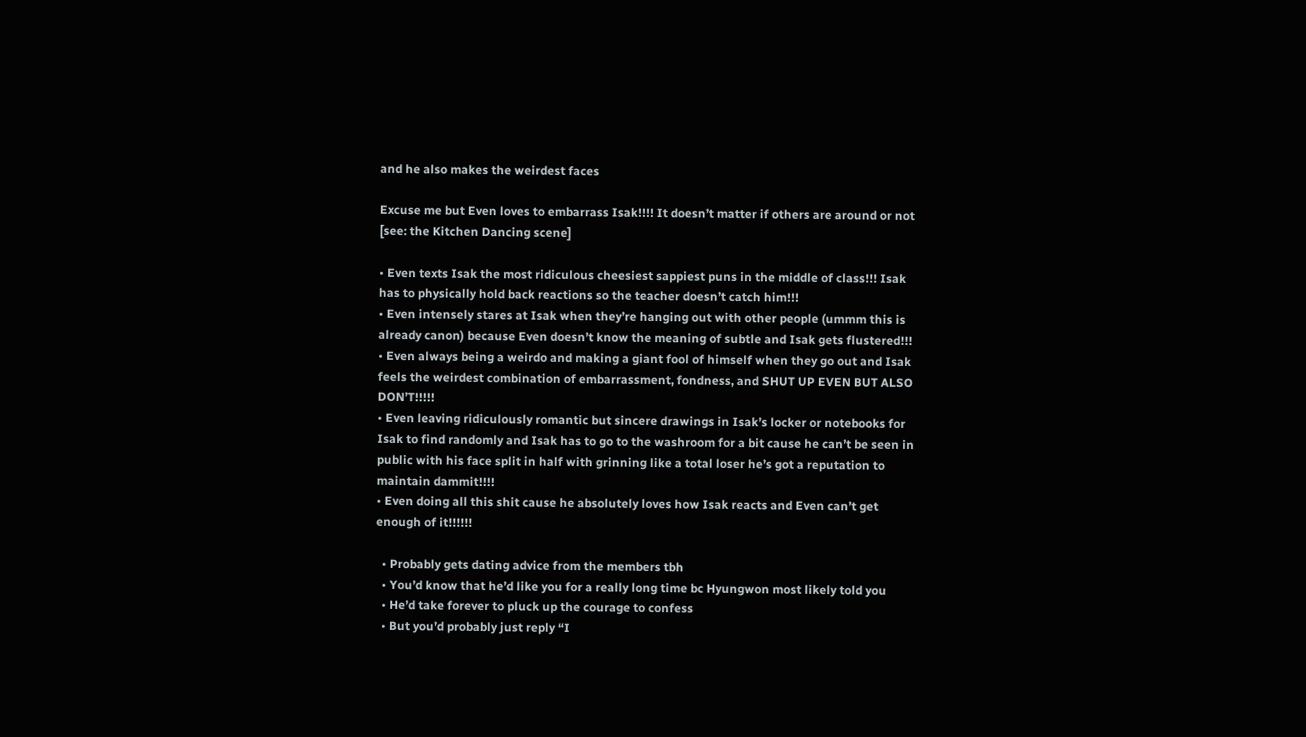and he also makes the weirdest faces

Excuse me but Even loves to embarrass Isak!!!! It doesn’t matter if others are around or not [see: the Kitchen Dancing scene]

• Even texts Isak the most ridiculous cheesiest sappiest puns in the middle of class!!! Isak has to physically hold back reactions so the teacher doesn’t catch him!!!
• Even intensely stares at Isak when they’re hanging out with other people (ummm this is already canon) because Even doesn’t know the meaning of subtle and Isak gets flustered!!!
• Even always being a weirdo and making a giant fool of himself when they go out and Isak feels the weirdest combination of embarrassment, fondness, and SHUT UP EVEN BUT ALSO DON’T!!!!!
• Even leaving ridiculously romantic but sincere drawings in Isak’s locker or notebooks for Isak to find randomly and Isak has to go to the washroom for a bit cause he can’t be seen in public with his face split in half with grinning like a total loser he’s got a reputation to maintain dammit!!!!
• Even doing all this shit cause he absolutely loves how Isak reacts and Even can’t get enough of it!!!!!!

  • Probably gets dating advice from the members tbh
  • You’d know that he’d like you for a really long time bc Hyungwon most likely told you
  • He’d take forever to pluck up the courage to confess
  • But you’d probably just reply “I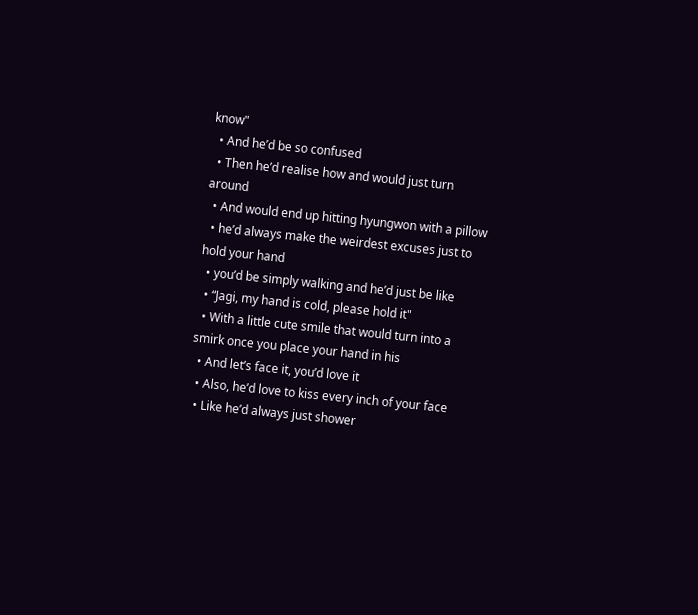know"
  • And he’d be so confused
  • Then he’d realise how and would just turn around
  • And would end up hitting hyungwon with a pillow
  • he’d always make the weirdest excuses just to hold your hand
  • you’d be simply walking and he’d just be like
  • “Jagi, my hand is cold, please hold it"
  • With a little cute smile that would turn into a smirk once you place your hand in his
  • And let’s face it, you’d love it
  • Also, he’d love to kiss every inch of your face
  • Like he’d always just shower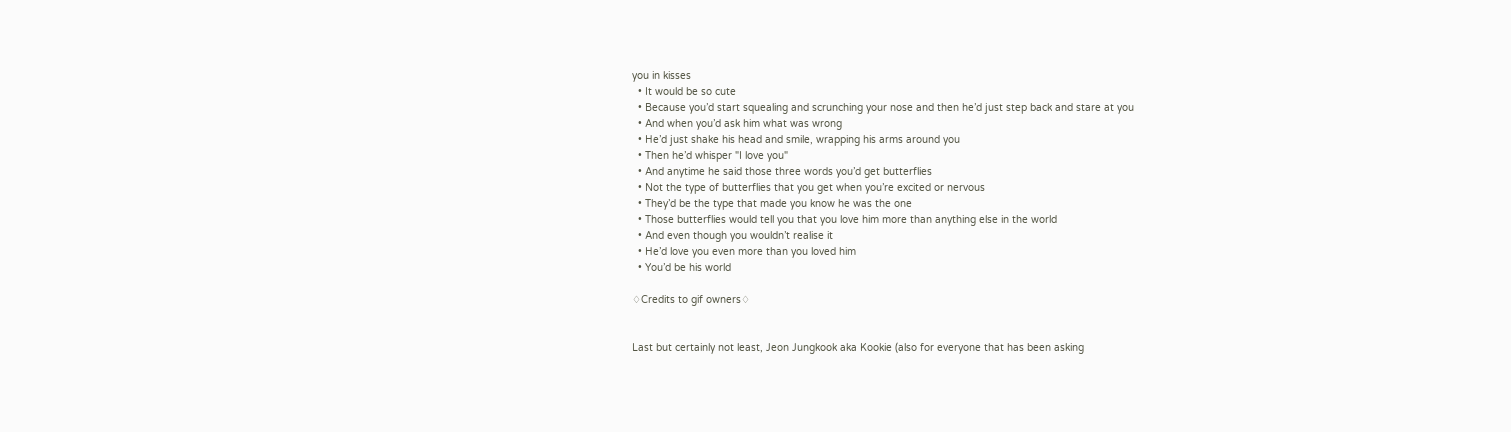you in kisses
  • It would be so cute
  • Because you’d start squealing and scrunching your nose and then he’d just step back and stare at you
  • And when you’d ask him what was wrong
  • He’d just shake his head and smile, wrapping his arms around you
  • Then he’d whisper "I love you"
  • And anytime he said those three words you’d get butterflies
  • Not the type of butterflies that you get when you’re excited or nervous
  • They’d be the type that made you know he was the one
  • Those butterflies would tell you that you love him more than anything else in the world
  • And even though you wouldn’t realise it
  • He’d love you even more than you loved him
  • You’d be his world

♢Credits to gif owners♢


Last but certainly not least, Jeon Jungkook aka Kookie (also for everyone that has been asking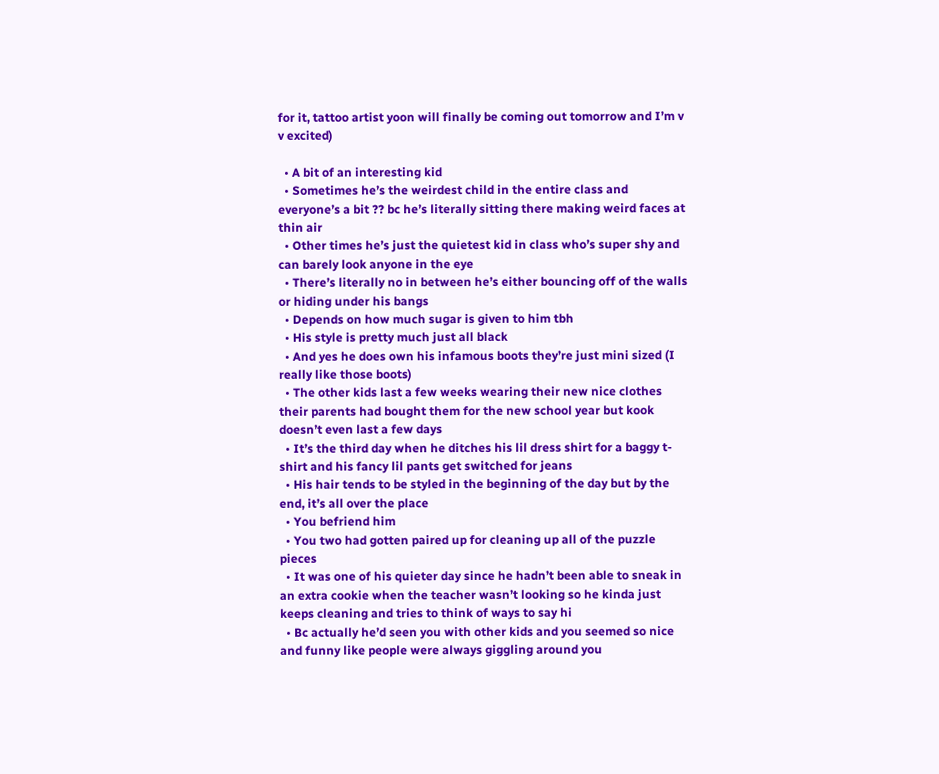for it, tattoo artist yoon will finally be coming out tomorrow and I’m v v excited)

  • A bit of an interesting kid
  • Sometimes he’s the weirdest child in the entire class and everyone’s a bit ?? bc he’s literally sitting there making weird faces at thin air
  • Other times he’s just the quietest kid in class who’s super shy and can barely look anyone in the eye
  • There’s literally no in between he’s either bouncing off of the walls or hiding under his bangs
  • Depends on how much sugar is given to him tbh
  • His style is pretty much just all black
  • And yes he does own his infamous boots they’re just mini sized (I really like those boots)
  • The other kids last a few weeks wearing their new nice clothes their parents had bought them for the new school year but kook doesn’t even last a few days
  • It’s the third day when he ditches his lil dress shirt for a baggy t-shirt and his fancy lil pants get switched for jeans
  • His hair tends to be styled in the beginning of the day but by the end, it’s all over the place
  • You befriend him
  • You two had gotten paired up for cleaning up all of the puzzle pieces
  • It was one of his quieter day since he hadn’t been able to sneak in an extra cookie when the teacher wasn’t looking so he kinda just keeps cleaning and tries to think of ways to say hi
  • Bc actually he’d seen you with other kids and you seemed so nice and funny like people were always giggling around you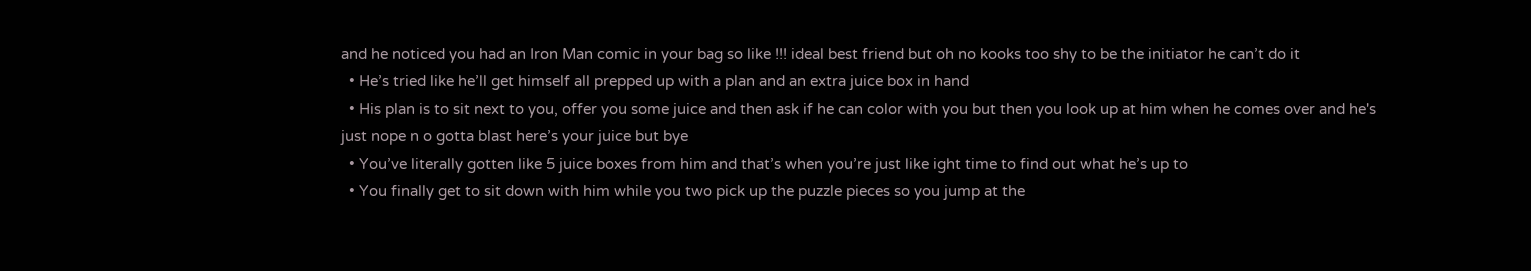and he noticed you had an Iron Man comic in your bag so like !!! ideal best friend but oh no kooks too shy to be the initiator he can’t do it
  • He’s tried like he’ll get himself all prepped up with a plan and an extra juice box in hand
  • His plan is to sit next to you, offer you some juice and then ask if he can color with you but then you look up at him when he comes over and he's just nope n o gotta blast here’s your juice but bye
  • You’ve literally gotten like 5 juice boxes from him and that’s when you’re just like ight time to find out what he’s up to
  • You finally get to sit down with him while you two pick up the puzzle pieces so you jump at the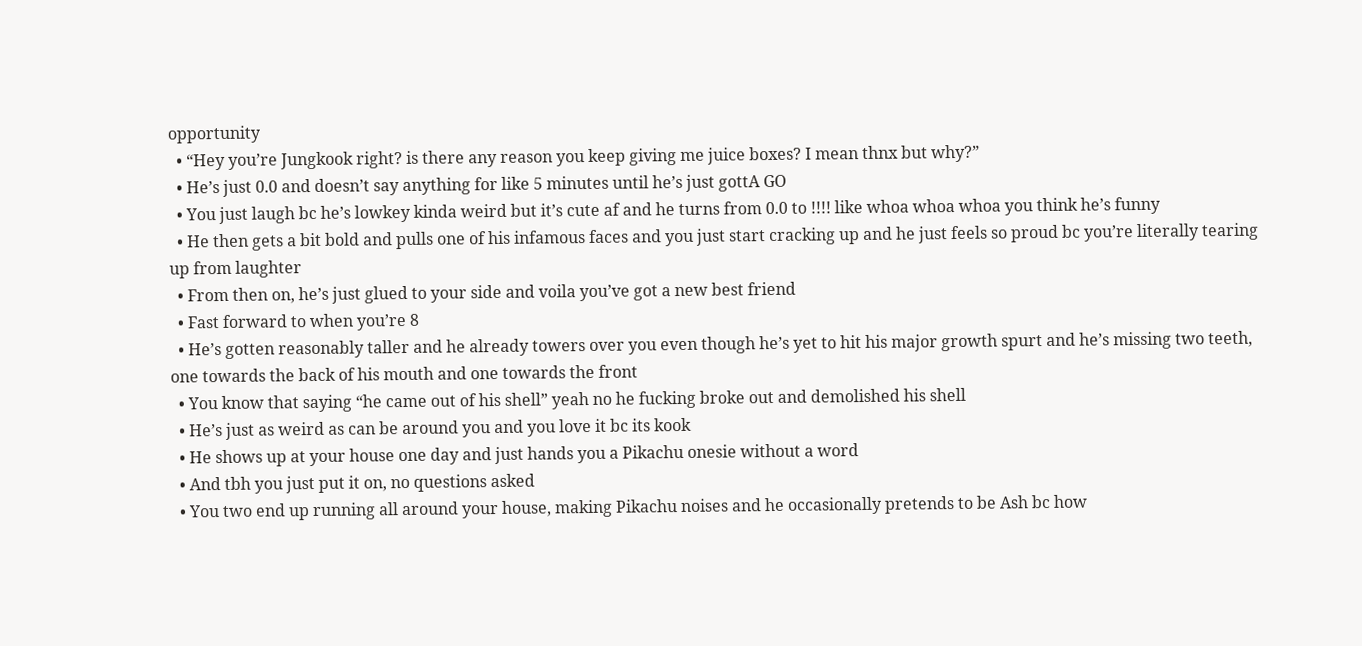opportunity
  • “Hey you’re Jungkook right? is there any reason you keep giving me juice boxes? I mean thnx but why?”
  • He’s just 0.0 and doesn’t say anything for like 5 minutes until he’s just gottA GO
  • You just laugh bc he’s lowkey kinda weird but it’s cute af and he turns from 0.0 to !!!! like whoa whoa whoa you think he’s funny
  • He then gets a bit bold and pulls one of his infamous faces and you just start cracking up and he just feels so proud bc you’re literally tearing up from laughter
  • From then on, he’s just glued to your side and voila you’ve got a new best friend
  • Fast forward to when you’re 8
  • He’s gotten reasonably taller and he already towers over you even though he’s yet to hit his major growth spurt and he’s missing two teeth, one towards the back of his mouth and one towards the front
  • You know that saying “he came out of his shell” yeah no he fucking broke out and demolished his shell
  • He’s just as weird as can be around you and you love it bc its kook
  • He shows up at your house one day and just hands you a Pikachu onesie without a word
  • And tbh you just put it on, no questions asked
  • You two end up running all around your house, making Pikachu noises and he occasionally pretends to be Ash bc how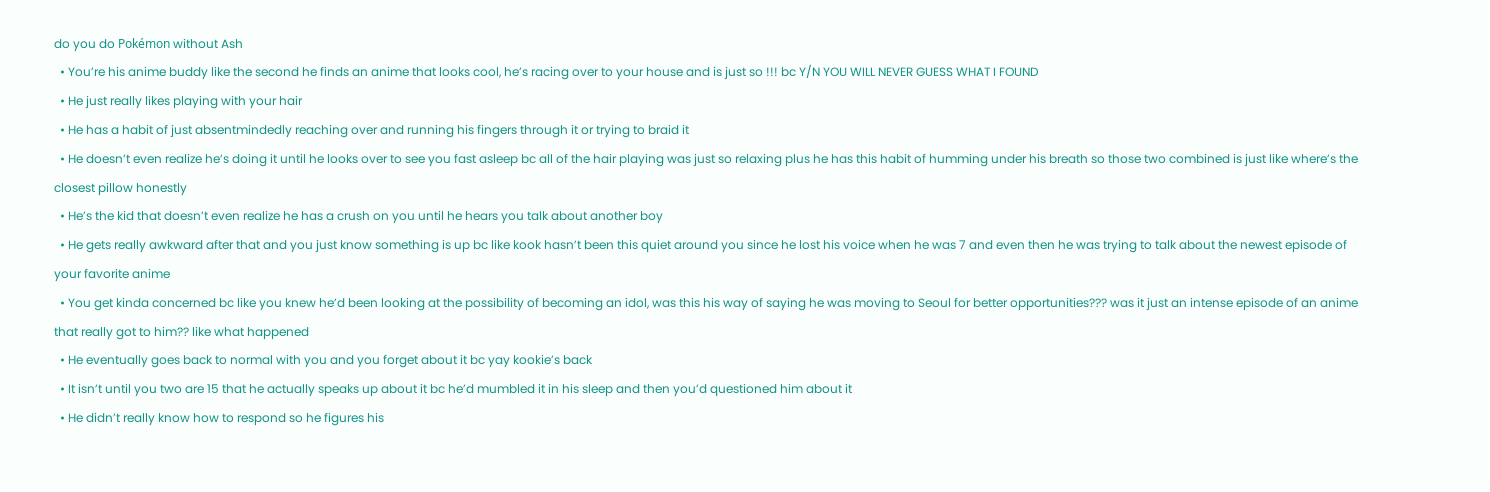do you do Pokémon without Ash
  • You’re his anime buddy like the second he finds an anime that looks cool, he’s racing over to your house and is just so !!! bc Y/N YOU WILL NEVER GUESS WHAT I FOUND
  • He just really likes playing with your hair
  • He has a habit of just absentmindedly reaching over and running his fingers through it or trying to braid it
  • He doesn’t even realize he’s doing it until he looks over to see you fast asleep bc all of the hair playing was just so relaxing plus he has this habit of humming under his breath so those two combined is just like where’s the closest pillow honestly
  • He’s the kid that doesn’t even realize he has a crush on you until he hears you talk about another boy
  • He gets really awkward after that and you just know something is up bc like kook hasn’t been this quiet around you since he lost his voice when he was 7 and even then he was trying to talk about the newest episode of your favorite anime
  • You get kinda concerned bc like you knew he’d been looking at the possibility of becoming an idol, was this his way of saying he was moving to Seoul for better opportunities??? was it just an intense episode of an anime that really got to him?? like what happened
  • He eventually goes back to normal with you and you forget about it bc yay kookie’s back
  • It isn’t until you two are 15 that he actually speaks up about it bc he’d mumbled it in his sleep and then you’d questioned him about it
  • He didn’t really know how to respond so he figures his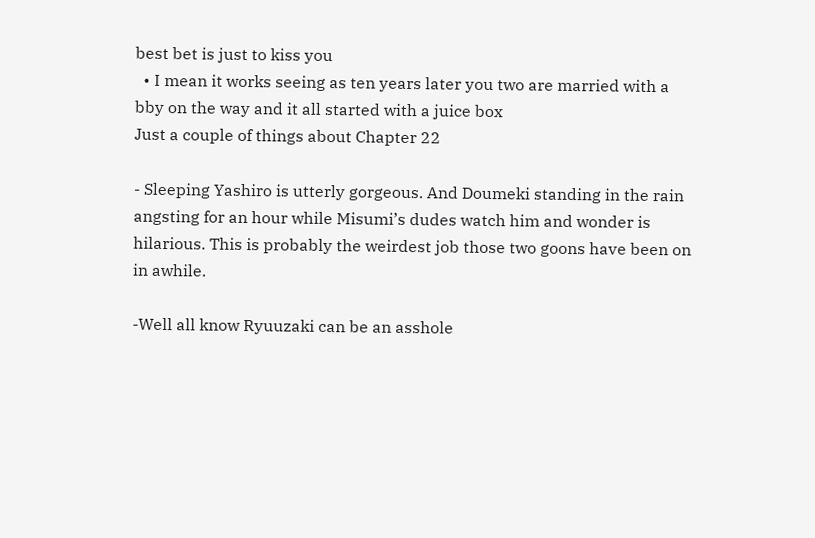best bet is just to kiss you
  • I mean it works seeing as ten years later you two are married with a bby on the way and it all started with a juice box
Just a couple of things about Chapter 22

- Sleeping Yashiro is utterly gorgeous. And Doumeki standing in the rain angsting for an hour while Misumi’s dudes watch him and wonder is hilarious. This is probably the weirdest job those two goons have been on in awhile.

-Well all know Ryuuzaki can be an asshole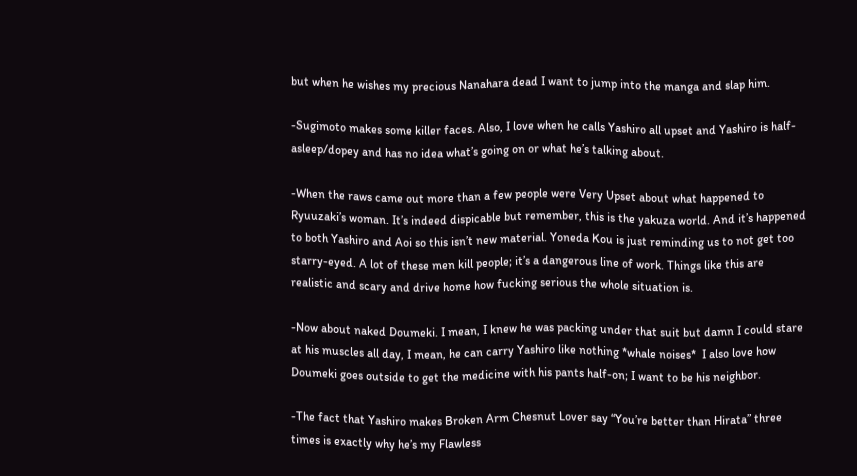but when he wishes my precious Nanahara dead I want to jump into the manga and slap him.

-Sugimoto makes some killer faces. Also, I love when he calls Yashiro all upset and Yashiro is half-asleep/dopey and has no idea what’s going on or what he’s talking about.

-When the raws came out more than a few people were Very Upset about what happened to Ryuuzaki’s woman. It’s indeed dispicable but remember, this is the yakuza world. And it’s happened to both Yashiro and Aoi so this isn’t new material. Yoneda Kou is just reminding us to not get too starry-eyed. A lot of these men kill people; it’s a dangerous line of work. Things like this are realistic and scary and drive home how fucking serious the whole situation is.

-Now about naked Doumeki. I mean, I knew he was packing under that suit but damn I could stare at his muscles all day, I mean, he can carry Yashiro like nothing *whale noises*  I also love how Doumeki goes outside to get the medicine with his pants half-on; I want to be his neighbor.

-The fact that Yashiro makes Broken Arm Chesnut Lover say “You’re better than Hirata” three times is exactly why he’s my Flawless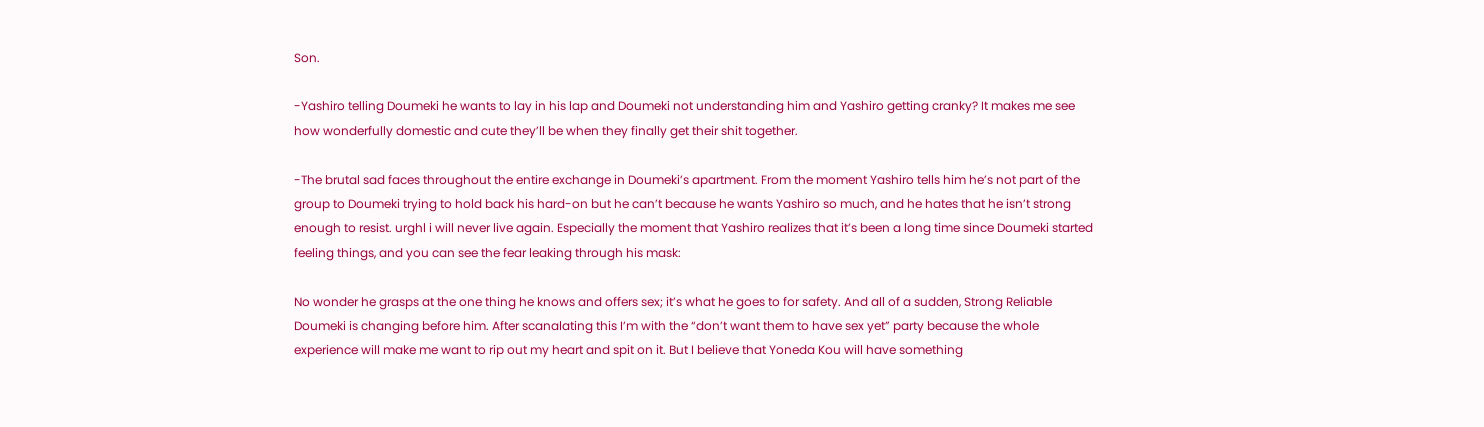Son.

-Yashiro telling Doumeki he wants to lay in his lap and Doumeki not understanding him and Yashiro getting cranky? It makes me see how wonderfully domestic and cute they’ll be when they finally get their shit together.

-The brutal sad faces throughout the entire exchange in Doumeki’s apartment. From the moment Yashiro tells him he’s not part of the group to Doumeki trying to hold back his hard-on but he can’t because he wants Yashiro so much, and he hates that he isn’t strong enough to resist. urghl i will never live again. Especially the moment that Yashiro realizes that it’s been a long time since Doumeki started feeling things, and you can see the fear leaking through his mask:

No wonder he grasps at the one thing he knows and offers sex; it’s what he goes to for safety. And all of a sudden, Strong Reliable Doumeki is changing before him. After scanalating this I’m with the “don’t want them to have sex yet” party because the whole experience will make me want to rip out my heart and spit on it. But I believe that Yoneda Kou will have something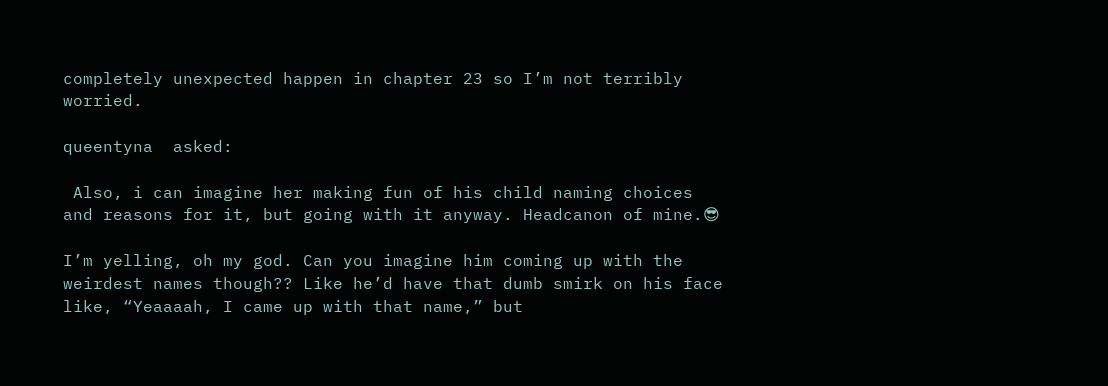completely unexpected happen in chapter 23 so I’m not terribly worried.

queentyna  asked:

 Also, i can imagine her making fun of his child naming choices and reasons for it, but going with it anyway. Headcanon of mine.😎

I’m yelling, oh my god. Can you imagine him coming up with the weirdest names though?? Like he’d have that dumb smirk on his face like, “Yeaaaah, I came up with that name,” but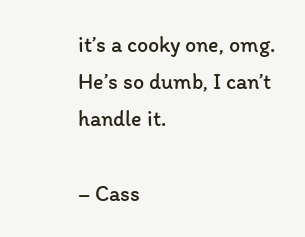it’s a cooky one, omg. He’s so dumb, I can’t handle it.

– Cass